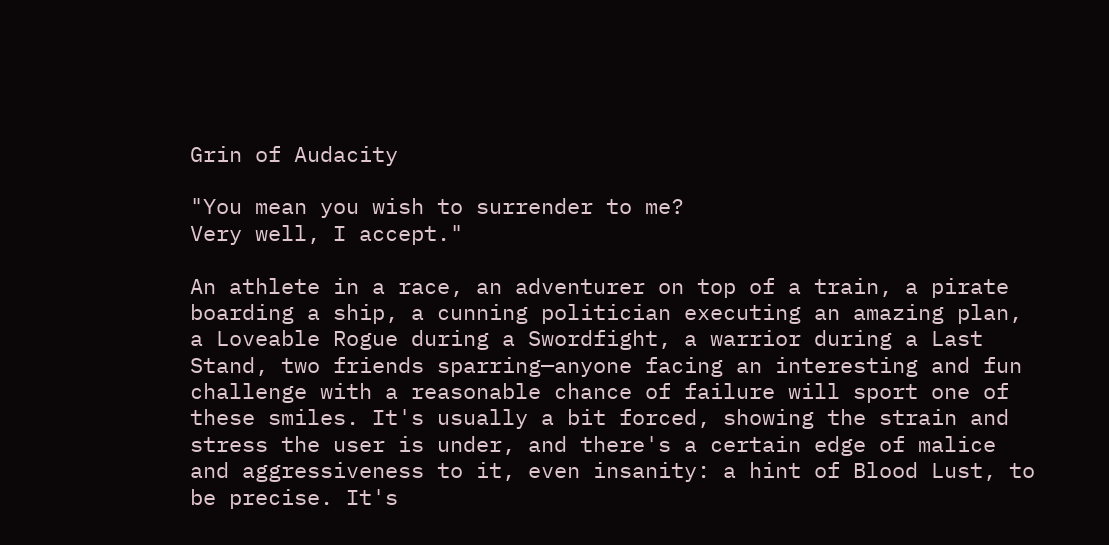Grin of Audacity

"You mean you wish to surrender to me?
Very well, I accept."

An athlete in a race, an adventurer on top of a train, a pirate boarding a ship, a cunning politician executing an amazing plan, a Loveable Rogue during a Swordfight, a warrior during a Last Stand, two friends sparring—anyone facing an interesting and fun challenge with a reasonable chance of failure will sport one of these smiles. It's usually a bit forced, showing the strain and stress the user is under, and there's a certain edge of malice and aggressiveness to it, even insanity: a hint of Blood Lust, to be precise. It's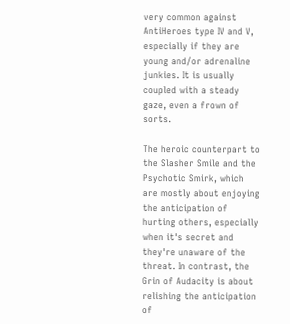very common against AntiHeroes type IV and V, especially if they are young and/or adrenaline junkies. It is usually coupled with a steady gaze, even a frown of sorts.

The heroic counterpart to the Slasher Smile and the Psychotic Smirk, which are mostly about enjoying the anticipation of hurting others, especially when it's secret and they're unaware of the threat. In contrast, the Grin of Audacity is about relishing the anticipation of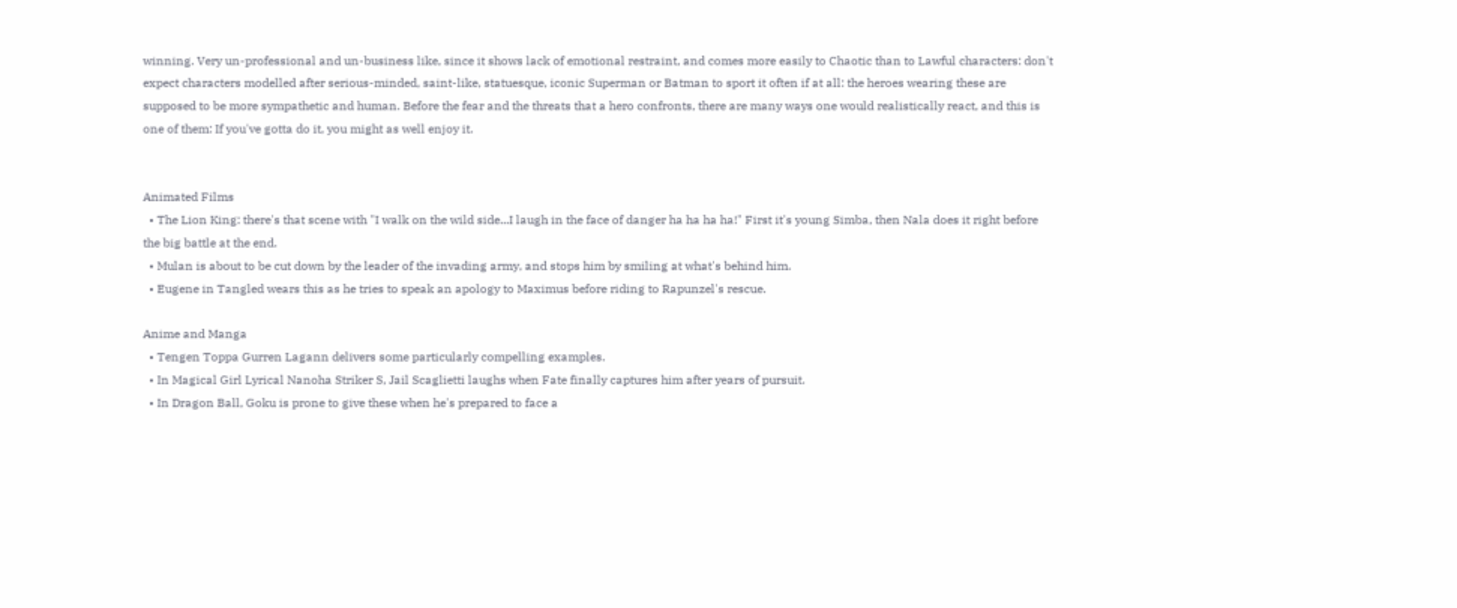winning. Very un-professional and un-business like, since it shows lack of emotional restraint, and comes more easily to Chaotic than to Lawful characters: don't expect characters modelled after serious-minded, saint-like, statuesque, iconic Superman or Batman to sport it often if at all: the heroes wearing these are supposed to be more sympathetic and human. Before the fear and the threats that a hero confronts, there are many ways one would realistically react, and this is one of them: If you've gotta do it, you might as well enjoy it.


Animated Films
  • The Lion King: there's that scene with "I walk on the wild side...I laugh in the face of danger ha ha ha ha!" First it's young Simba, then Nala does it right before the big battle at the end.
  • Mulan is about to be cut down by the leader of the invading army, and stops him by smiling at what's behind him.
  • Eugene in Tangled wears this as he tries to speak an apology to Maximus before riding to Rapunzel's rescue.

Anime and Manga
  • Tengen Toppa Gurren Lagann delivers some particularly compelling examples.
  • In Magical Girl Lyrical Nanoha Striker S, Jail Scaglietti laughs when Fate finally captures him after years of pursuit.
  • In Dragon Ball, Goku is prone to give these when he's prepared to face a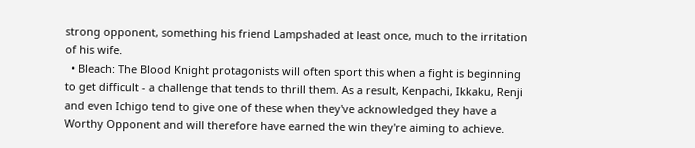strong opponent, something his friend Lampshaded at least once, much to the irritation of his wife.
  • Bleach: The Blood Knight protagonists will often sport this when a fight is beginning to get difficult - a challenge that tends to thrill them. As a result, Kenpachi, Ikkaku, Renji and even Ichigo tend to give one of these when they've acknowledged they have a Worthy Opponent and will therefore have earned the win they're aiming to achieve.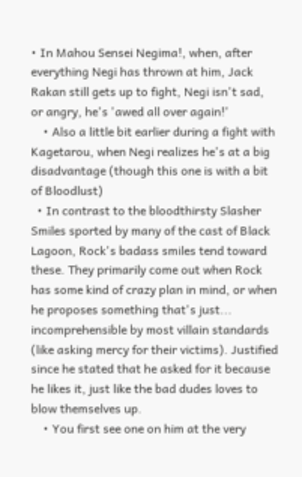• In Mahou Sensei Negima!, when, after everything Negi has thrown at him, Jack Rakan still gets up to fight, Negi isn't sad, or angry, he's 'awed all over again!'
    • Also a little bit earlier during a fight with Kagetarou, when Negi realizes he's at a big disadvantage (though this one is with a bit of Bloodlust)
  • In contrast to the bloodthirsty Slasher Smiles sported by many of the cast of Black Lagoon, Rock's badass smiles tend toward these. They primarily come out when Rock has some kind of crazy plan in mind, or when he proposes something that's just... incomprehensible by most villain standards (like asking mercy for their victims). Justified since he stated that he asked for it because he likes it, just like the bad dudes loves to blow themselves up.
    • You first see one on him at the very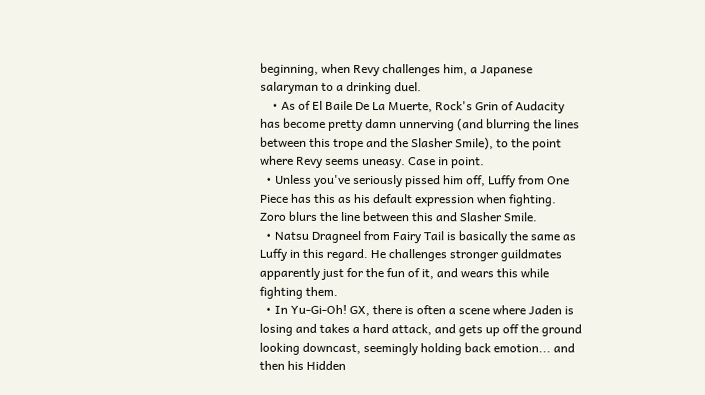beginning, when Revy challenges him, a Japanese salaryman to a drinking duel.
    • As of El Baile De La Muerte, Rock's Grin of Audacity has become pretty damn unnerving (and blurring the lines between this trope and the Slasher Smile), to the point where Revy seems uneasy. Case in point.
  • Unless you've seriously pissed him off, Luffy from One Piece has this as his default expression when fighting. Zoro blurs the line between this and Slasher Smile.
  • Natsu Dragneel from Fairy Tail is basically the same as Luffy in this regard. He challenges stronger guildmates apparently just for the fun of it, and wears this while fighting them.
  • In Yu-Gi-Oh! GX, there is often a scene where Jaden is losing and takes a hard attack, and gets up off the ground looking downcast, seemingly holding back emotion... and then his Hidden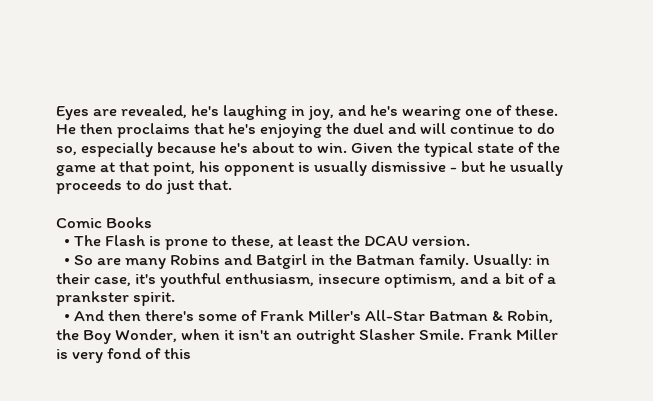Eyes are revealed, he's laughing in joy, and he's wearing one of these. He then proclaims that he's enjoying the duel and will continue to do so, especially because he's about to win. Given the typical state of the game at that point, his opponent is usually dismissive - but he usually proceeds to do just that.

Comic Books
  • The Flash is prone to these, at least the DCAU version.
  • So are many Robins and Batgirl in the Batman family. Usually: in their case, it's youthful enthusiasm, insecure optimism, and a bit of a prankster spirit.
  • And then there's some of Frank Miller's All-Star Batman & Robin, the Boy Wonder, when it isn't an outright Slasher Smile. Frank Miller is very fond of this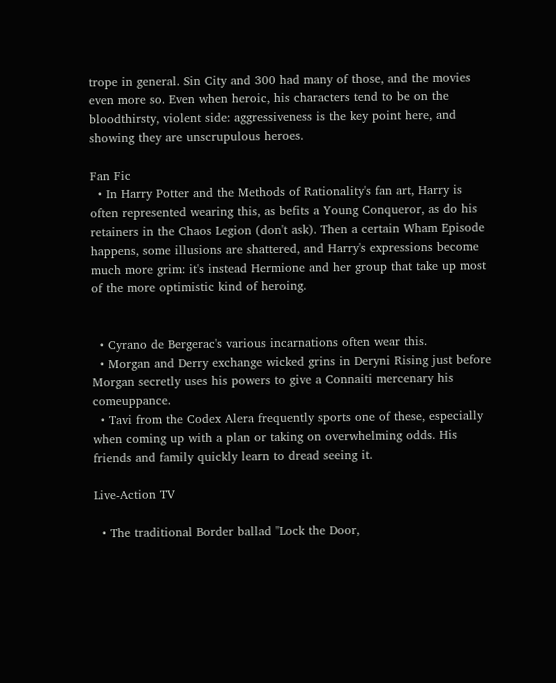trope in general. Sin City and 300 had many of those, and the movies even more so. Even when heroic, his characters tend to be on the bloodthirsty, violent side: aggressiveness is the key point here, and showing they are unscrupulous heroes.

Fan Fic
  • In Harry Potter and the Methods of Rationality's fan art, Harry is often represented wearing this, as befits a Young Conqueror, as do his retainers in the Chaos Legion (don't ask). Then a certain Wham Episode happens, some illusions are shattered, and Harry's expressions become much more grim: it's instead Hermione and her group that take up most of the more optimistic kind of heroing.


  • Cyrano de Bergerac's various incarnations often wear this.
  • Morgan and Derry exchange wicked grins in Deryni Rising just before Morgan secretly uses his powers to give a Connaiti mercenary his comeuppance.
  • Tavi from the Codex Alera frequently sports one of these, especially when coming up with a plan or taking on overwhelming odds. His friends and family quickly learn to dread seeing it.

Live-Action TV

  • The traditional Border ballad ''Lock the Door,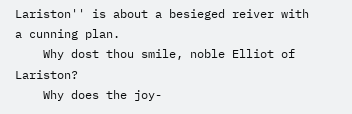Lariston'' is about a besieged reiver with a cunning plan.
    Why dost thou smile, noble Elliot of Lariston?
    Why does the joy-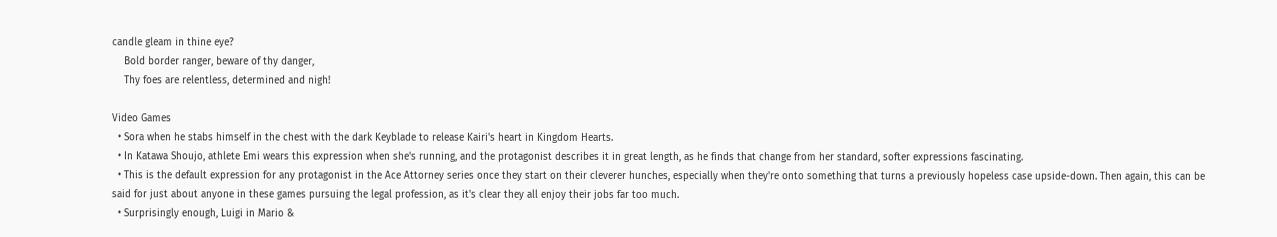candle gleam in thine eye?
    Bold border ranger, beware of thy danger,
    Thy foes are relentless, determined and nigh!

Video Games
  • Sora when he stabs himself in the chest with the dark Keyblade to release Kairi's heart in Kingdom Hearts.
  • In Katawa Shoujo, athlete Emi wears this expression when she's running, and the protagonist describes it in great length, as he finds that change from her standard, softer expressions fascinating.
  • This is the default expression for any protagonist in the Ace Attorney series once they start on their cleverer hunches, especially when they're onto something that turns a previously hopeless case upside-down. Then again, this can be said for just about anyone in these games pursuing the legal profession, as it's clear they all enjoy their jobs far too much.
  • Surprisingly enough, Luigi in Mario &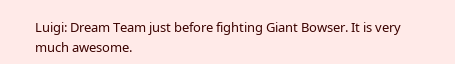Luigi: Dream Team just before fighting Giant Bowser. It is very much awesome.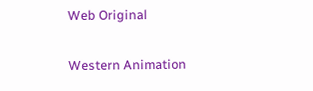Web Original

Western Animation